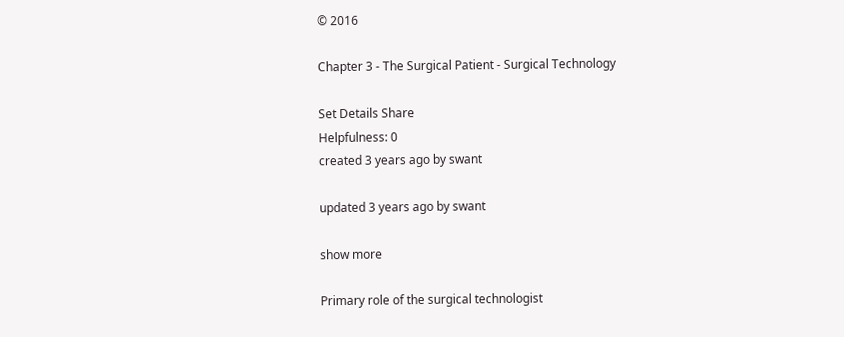© 2016

Chapter 3 - The Surgical Patient - Surgical Technology

Set Details Share
Helpfulness: 0
created 3 years ago by swant

updated 3 years ago by swant

show more

Primary role of the surgical technologist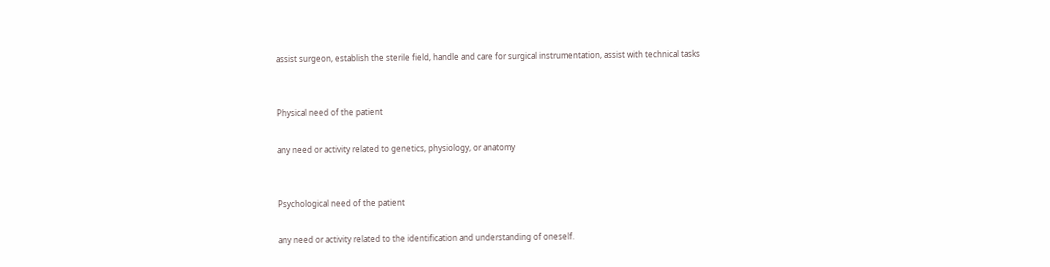assist surgeon, establish the sterile field, handle and care for surgical instrumentation, assist with technical tasks


Physical need of the patient

any need or activity related to genetics, physiology, or anatomy


Psychological need of the patient

any need or activity related to the identification and understanding of oneself.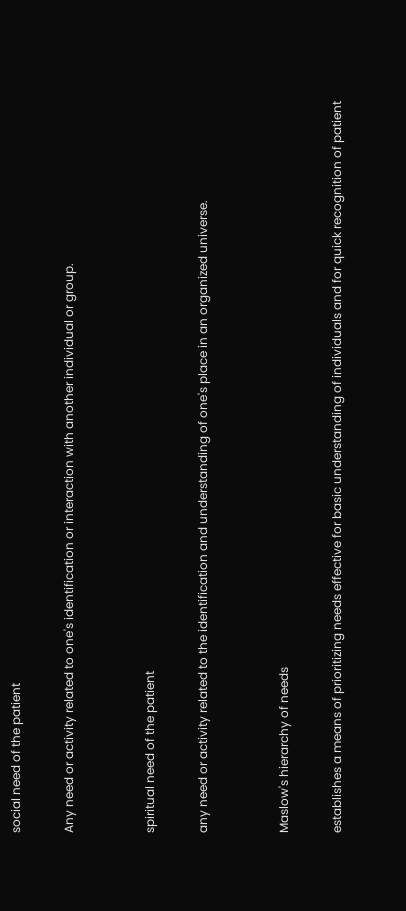social need of the patient

Any need or activity related to one's identification or interaction with another individual or group.


spiritual need of the patient

any need or activity related to the identification and understanding of one's place in an organized universe.


Maslow's hierarchy of needs

establishes a means of prioritizing needs effective for basic understanding of individuals and for quick recognition of patient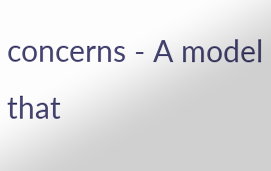concerns - A model that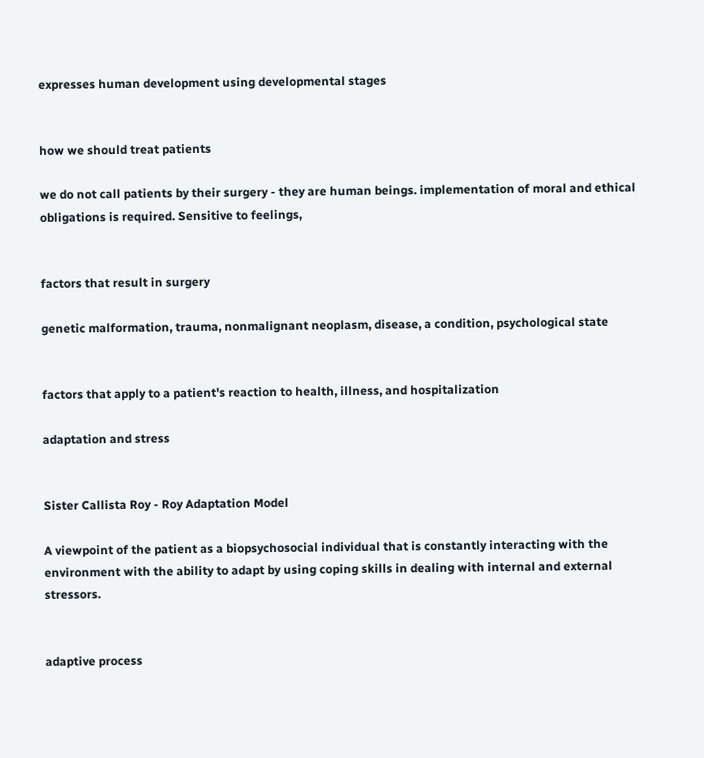expresses human development using developmental stages


how we should treat patients

we do not call patients by their surgery - they are human beings. implementation of moral and ethical obligations is required. Sensitive to feelings,


factors that result in surgery

genetic malformation, trauma, nonmalignant neoplasm, disease, a condition, psychological state


factors that apply to a patient's reaction to health, illness, and hospitalization

adaptation and stress


Sister Callista Roy - Roy Adaptation Model

A viewpoint of the patient as a biopsychosocial individual that is constantly interacting with the environment with the ability to adapt by using coping skills in dealing with internal and external stressors.


adaptive process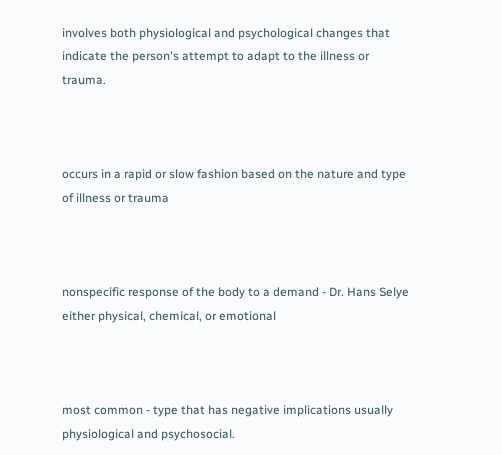involves both physiological and psychological changes that indicate the person's attempt to adapt to the illness or trauma.



occurs in a rapid or slow fashion based on the nature and type of illness or trauma



nonspecific response of the body to a demand - Dr. Hans Selye either physical, chemical, or emotional



most common - type that has negative implications usually physiological and psychosocial.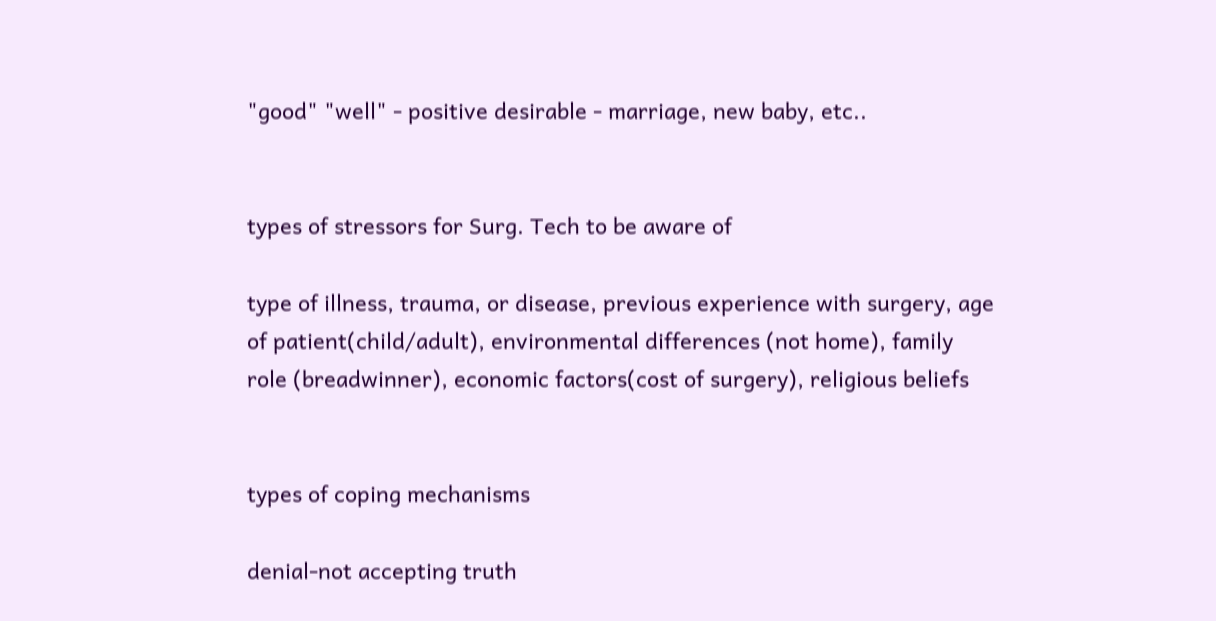"good" "well" - positive desirable - marriage, new baby, etc..


types of stressors for Surg. Tech to be aware of

type of illness, trauma, or disease, previous experience with surgery, age of patient(child/adult), environmental differences (not home), family role (breadwinner), economic factors(cost of surgery), religious beliefs


types of coping mechanisms

denial-not accepting truth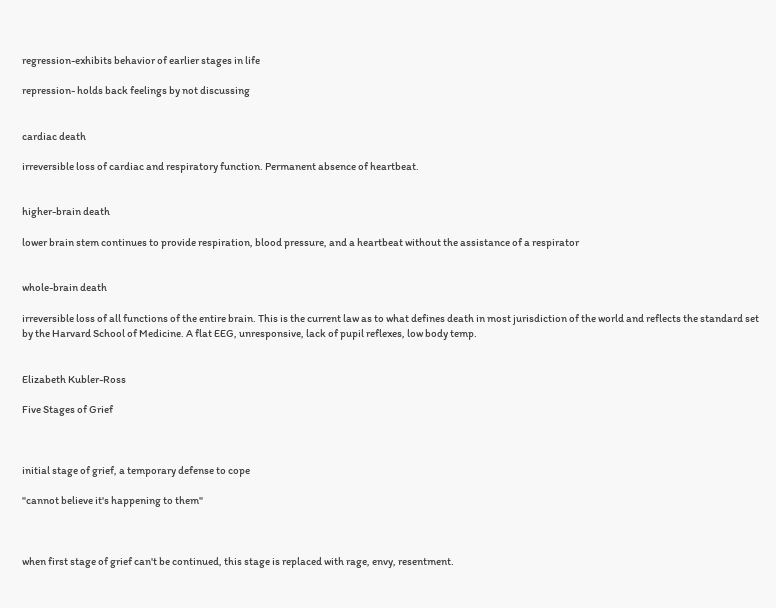regression-exhibits behavior of earlier stages in life

repression- holds back feelings by not discussing


cardiac death

irreversible loss of cardiac and respiratory function. Permanent absence of heartbeat.


higher-brain death

lower brain stem continues to provide respiration, blood pressure, and a heartbeat without the assistance of a respirator


whole-brain death

irreversible loss of all functions of the entire brain. This is the current law as to what defines death in most jurisdiction of the world and reflects the standard set by the Harvard School of Medicine. A flat EEG, unresponsive, lack of pupil reflexes, low body temp.


Elizabeth Kubler-Ross

Five Stages of Grief



initial stage of grief, a temporary defense to cope

"cannot believe it's happening to them"



when first stage of grief can't be continued, this stage is replaced with rage, envy, resentment.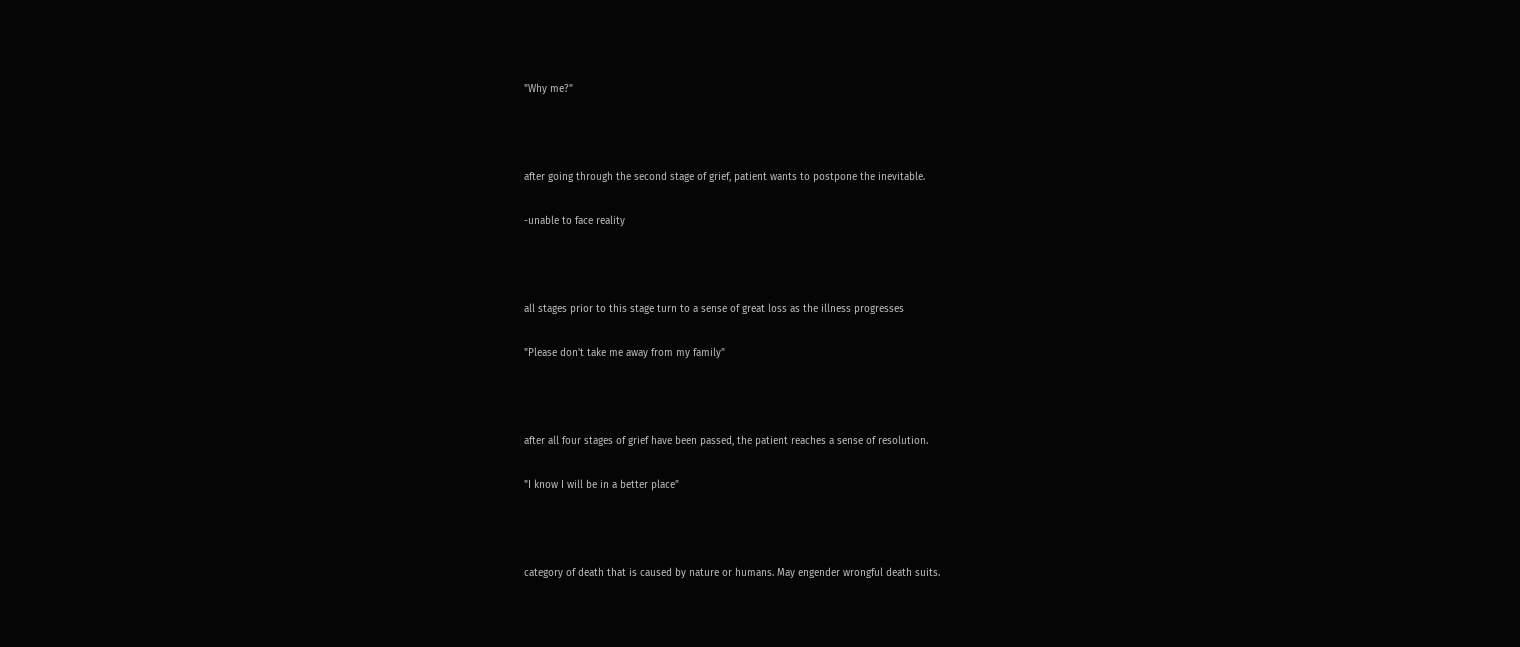"Why me?"



after going through the second stage of grief, patient wants to postpone the inevitable.

-unable to face reality



all stages prior to this stage turn to a sense of great loss as the illness progresses

"Please don't take me away from my family"



after all four stages of grief have been passed, the patient reaches a sense of resolution.

"I know I will be in a better place"



category of death that is caused by nature or humans. May engender wrongful death suits.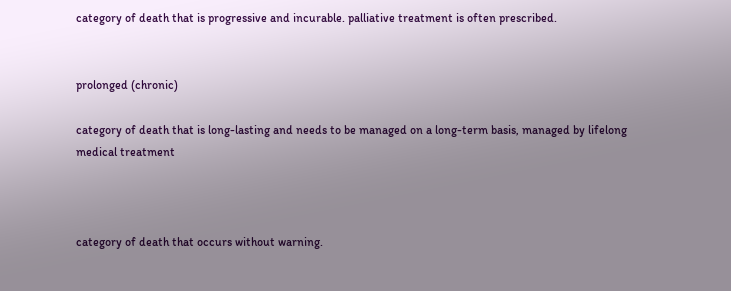category of death that is progressive and incurable. palliative treatment is often prescribed.


prolonged (chronic)

category of death that is long-lasting and needs to be managed on a long-term basis, managed by lifelong medical treatment



category of death that occurs without warning.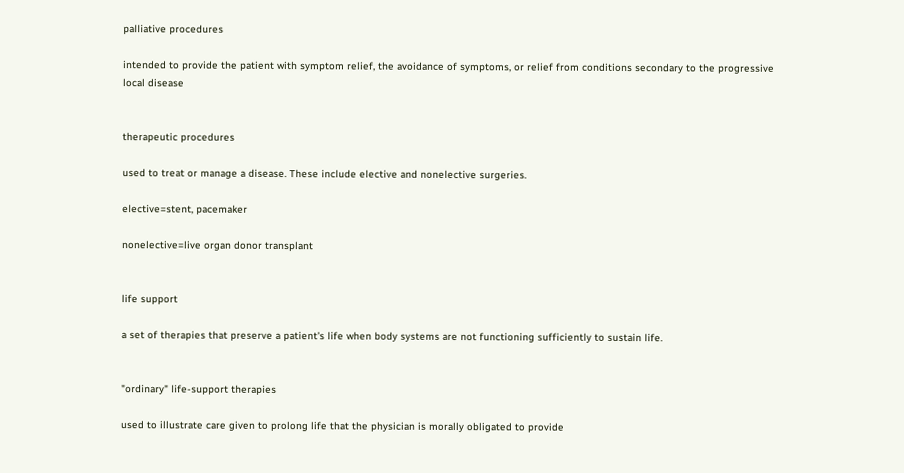palliative procedures

intended to provide the patient with symptom relief, the avoidance of symptoms, or relief from conditions secondary to the progressive local disease


therapeutic procedures

used to treat or manage a disease. These include elective and nonelective surgeries.

elective=stent, pacemaker

nonelective=live organ donor transplant


life support

a set of therapies that preserve a patient's life when body systems are not functioning sufficiently to sustain life.


"ordinary" life-support therapies

used to illustrate care given to prolong life that the physician is morally obligated to provide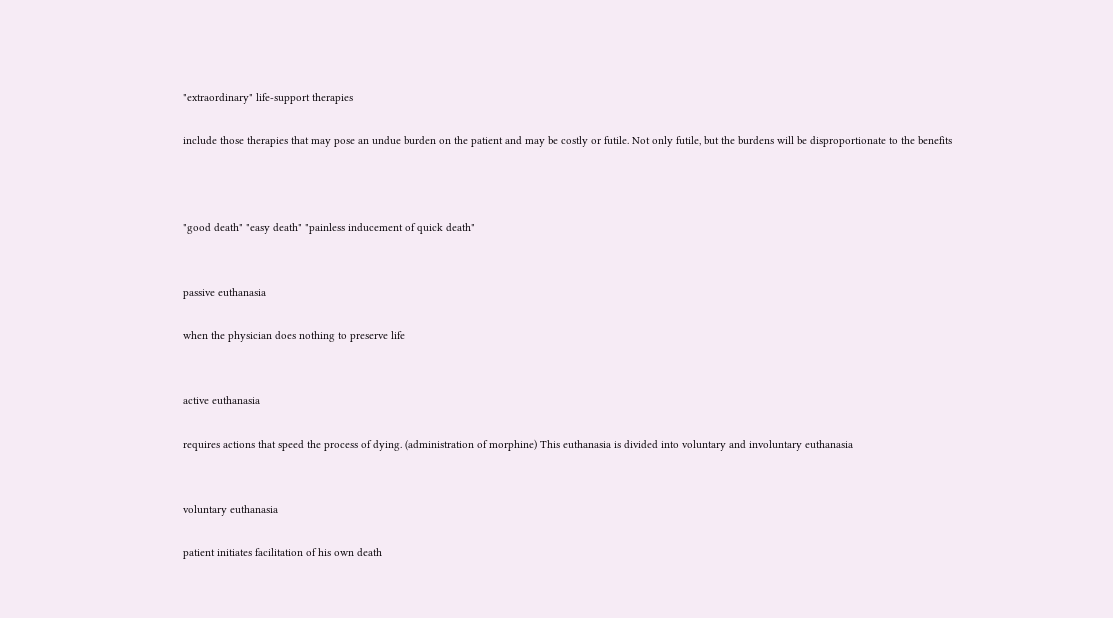"extraordinary" life-support therapies

include those therapies that may pose an undue burden on the patient and may be costly or futile. Not only futile, but the burdens will be disproportionate to the benefits



"good death" "easy death" "painless inducement of quick death"


passive euthanasia

when the physician does nothing to preserve life


active euthanasia

requires actions that speed the process of dying. (administration of morphine) This euthanasia is divided into voluntary and involuntary euthanasia


voluntary euthanasia

patient initiates facilitation of his own death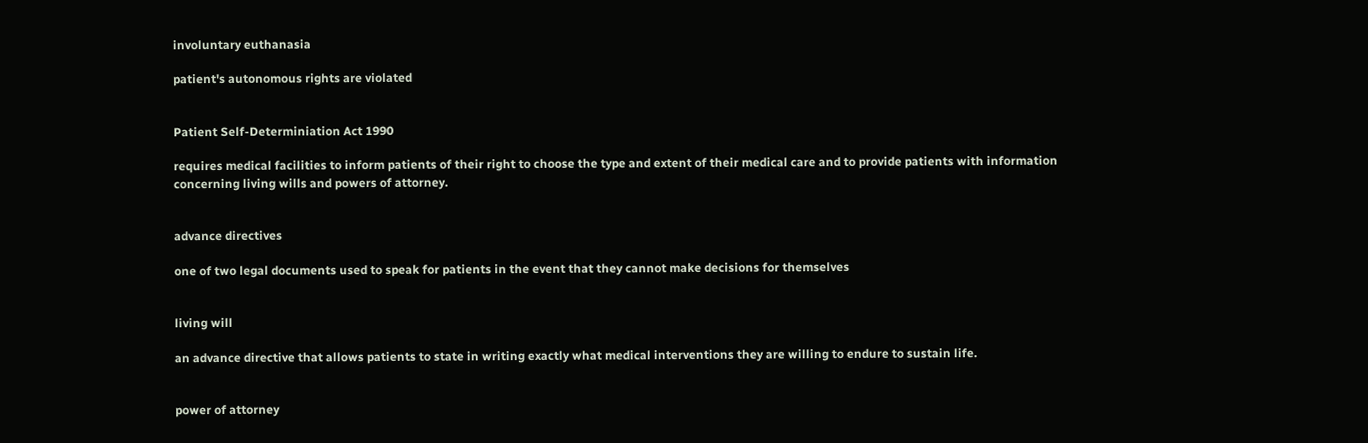involuntary euthanasia

patient's autonomous rights are violated


Patient Self-Determiniation Act 1990

requires medical facilities to inform patients of their right to choose the type and extent of their medical care and to provide patients with information concerning living wills and powers of attorney.


advance directives

one of two legal documents used to speak for patients in the event that they cannot make decisions for themselves


living will

an advance directive that allows patients to state in writing exactly what medical interventions they are willing to endure to sustain life.


power of attorney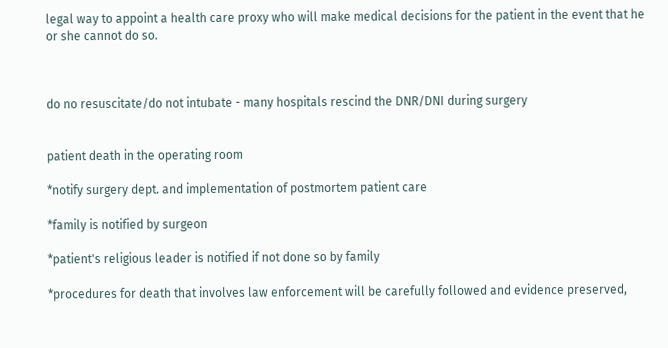legal way to appoint a health care proxy who will make medical decisions for the patient in the event that he or she cannot do so.



do no resuscitate/do not intubate - many hospitals rescind the DNR/DNI during surgery


patient death in the operating room

*notify surgery dept. and implementation of postmortem patient care

*family is notified by surgeon

*patient's religious leader is notified if not done so by family

*procedures for death that involves law enforcement will be carefully followed and evidence preserved,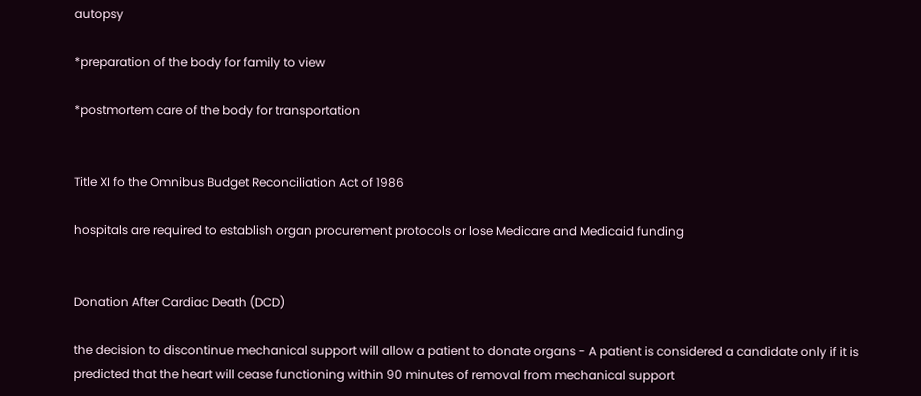autopsy

*preparation of the body for family to view

*postmortem care of the body for transportation


Title XI fo the Omnibus Budget Reconciliation Act of 1986

hospitals are required to establish organ procurement protocols or lose Medicare and Medicaid funding


Donation After Cardiac Death (DCD)

the decision to discontinue mechanical support will allow a patient to donate organs - A patient is considered a candidate only if it is predicted that the heart will cease functioning within 90 minutes of removal from mechanical support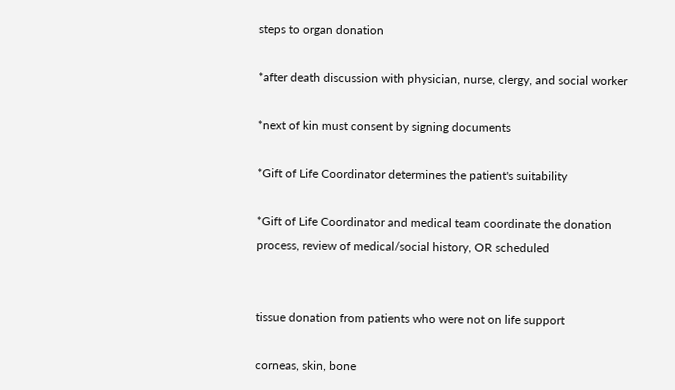steps to organ donation

*after death discussion with physician, nurse, clergy, and social worker

*next of kin must consent by signing documents

*Gift of Life Coordinator determines the patient's suitability

*Gift of Life Coordinator and medical team coordinate the donation process, review of medical/social history, OR scheduled


tissue donation from patients who were not on life support

corneas, skin, bone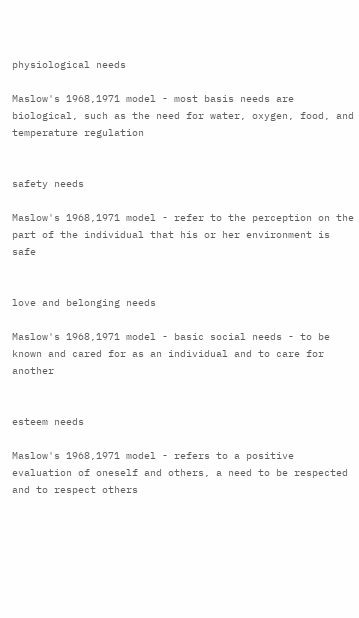physiological needs

Maslow's 1968,1971 model - most basis needs are biological, such as the need for water, oxygen, food, and temperature regulation


safety needs

Maslow's 1968,1971 model - refer to the perception on the part of the individual that his or her environment is safe


love and belonging needs

Maslow's 1968,1971 model - basic social needs - to be known and cared for as an individual and to care for another


esteem needs

Maslow's 1968,1971 model - refers to a positive evaluation of oneself and others, a need to be respected and to respect others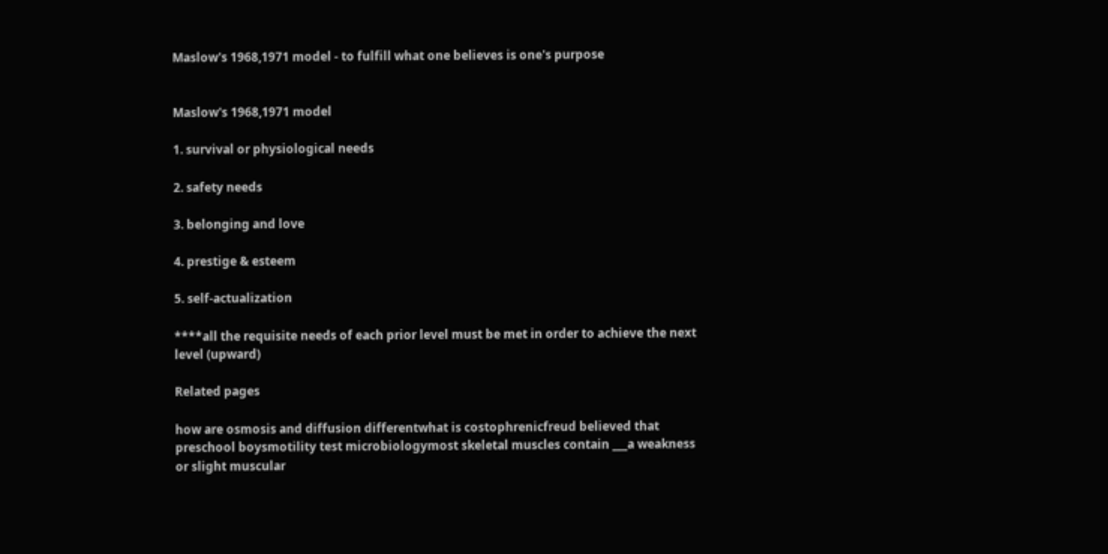Maslow's 1968,1971 model - to fulfill what one believes is one's purpose


Maslow's 1968,1971 model

1. survival or physiological needs

2. safety needs

3. belonging and love

4. prestige & esteem

5. self-actualization

****all the requisite needs of each prior level must be met in order to achieve the next level (upward)

Related pages

how are osmosis and diffusion differentwhat is costophrenicfreud believed that preschool boysmotility test microbiologymost skeletal muscles contain ___a weakness or slight muscular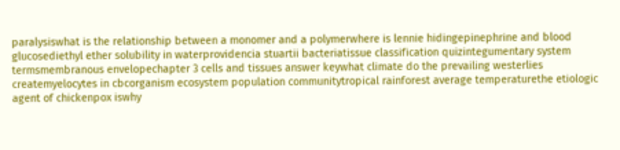paralysiswhat is the relationship between a monomer and a polymerwhere is lennie hidingepinephrine and blood glucosediethyl ether solubility in waterprovidencia stuartii bacteriatissue classification quizintegumentary system termsmembranous envelopechapter 3 cells and tissues answer keywhat climate do the prevailing westerlies createmyelocytes in cbcorganism ecosystem population communitytropical rainforest average temperaturethe etiologic agent of chickenpox iswhy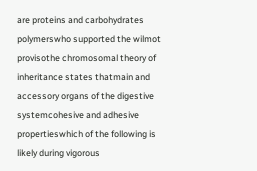are proteins and carbohydrates polymerswho supported the wilmot provisothe chromosomal theory of inheritance states thatmain and accessory organs of the digestive systemcohesive and adhesive propertieswhich of the following is likely during vigorous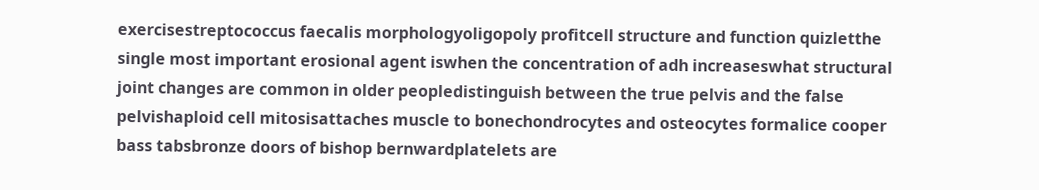exercisestreptococcus faecalis morphologyoligopoly profitcell structure and function quizletthe single most important erosional agent iswhen the concentration of adh increaseswhat structural joint changes are common in older peopledistinguish between the true pelvis and the false pelvishaploid cell mitosisattaches muscle to bonechondrocytes and osteocytes formalice cooper bass tabsbronze doors of bishop bernwardplatelets are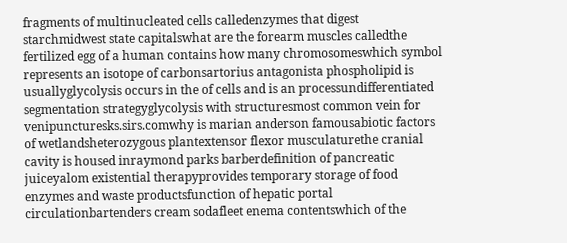fragments of multinucleated cells calledenzymes that digest starchmidwest state capitalswhat are the forearm muscles calledthe fertilized egg of a human contains how many chromosomeswhich symbol represents an isotope of carbonsartorius antagonista phospholipid is usuallyglycolysis occurs in the of cells and is an processundifferentiated segmentation strategyglycolysis with structuresmost common vein for venipuncturesks.sirs.comwhy is marian anderson famousabiotic factors of wetlandsheterozygous plantextensor flexor musculaturethe cranial cavity is housed inraymond parks barberdefinition of pancreatic juiceyalom existential therapyprovides temporary storage of food enzymes and waste productsfunction of hepatic portal circulationbartenders cream sodafleet enema contentswhich of the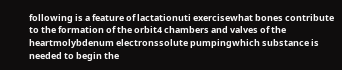following is a feature of lactationuti exercisewhat bones contribute to the formation of the orbit4 chambers and valves of the heartmolybdenum electronssolute pumpingwhich substance is needed to begin the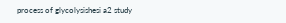process of glycolysishesi a2 study